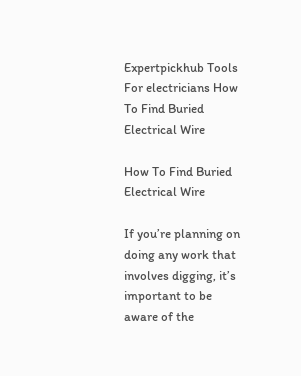Expertpickhub Tools For electricians How To Find Buried Electrical Wire

How To Find Buried Electrical Wire

If you’re planning on doing any work that involves digging, it’s important to be aware of the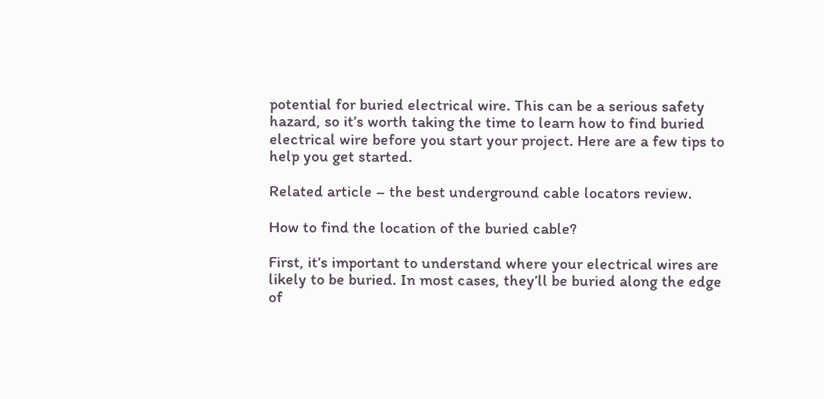potential for buried electrical wire. This can be a serious safety hazard, so it’s worth taking the time to learn how to find buried electrical wire before you start your project. Here are a few tips to help you get started.

Related article – the best underground cable locators review.

How to find the location of the buried cable?

First, it’s important to understand where your electrical wires are likely to be buried. In most cases, they’ll be buried along the edge of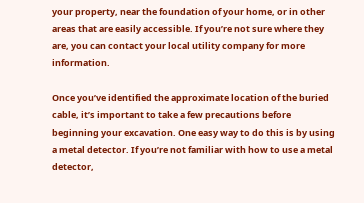your property, near the foundation of your home, or in other areas that are easily accessible. If you’re not sure where they are, you can contact your local utility company for more information.

Once you’ve identified the approximate location of the buried cable, it’s important to take a few precautions before beginning your excavation. One easy way to do this is by using a metal detector. If you’re not familiar with how to use a metal detector,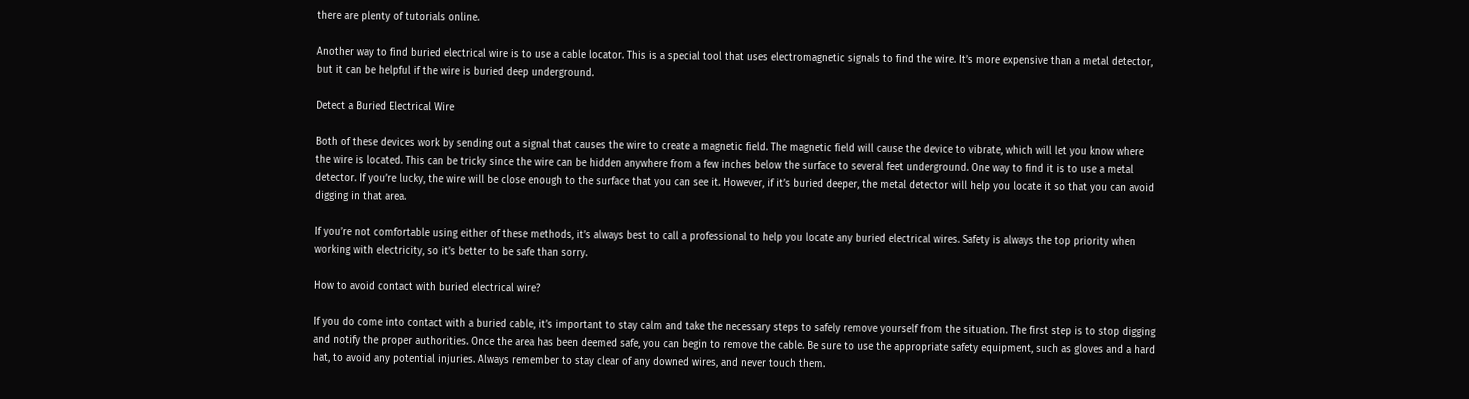there are plenty of tutorials online.

Another way to find buried electrical wire is to use a cable locator. This is a special tool that uses electromagnetic signals to find the wire. It’s more expensive than a metal detector, but it can be helpful if the wire is buried deep underground.

Detect a Buried Electrical Wire

Both of these devices work by sending out a signal that causes the wire to create a magnetic field. The magnetic field will cause the device to vibrate, which will let you know where the wire is located. This can be tricky since the wire can be hidden anywhere from a few inches below the surface to several feet underground. One way to find it is to use a metal detector. If you’re lucky, the wire will be close enough to the surface that you can see it. However, if it’s buried deeper, the metal detector will help you locate it so that you can avoid digging in that area.

If you’re not comfortable using either of these methods, it’s always best to call a professional to help you locate any buried electrical wires. Safety is always the top priority when working with electricity, so it’s better to be safe than sorry.

How to avoid contact with buried electrical wire?

If you do come into contact with a buried cable, it’s important to stay calm and take the necessary steps to safely remove yourself from the situation. The first step is to stop digging and notify the proper authorities. Once the area has been deemed safe, you can begin to remove the cable. Be sure to use the appropriate safety equipment, such as gloves and a hard hat, to avoid any potential injuries. Always remember to stay clear of any downed wires, and never touch them.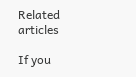Related articles

If you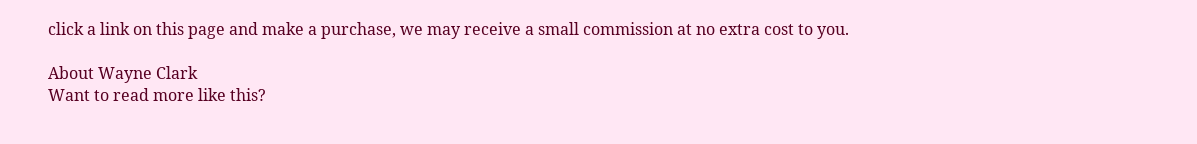click a link on this page and make a purchase, we may receive a small commission at no extra cost to you.

About Wayne Clark
Want to read more like this?